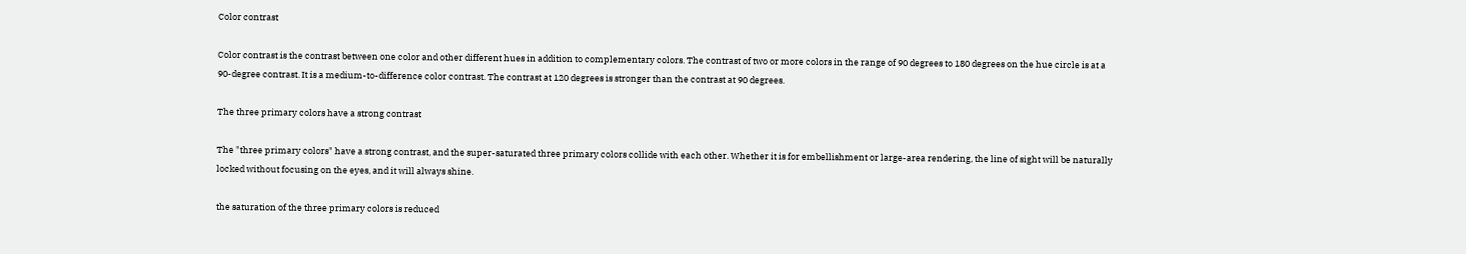Color contrast

Color contrast is the contrast between one color and other different hues in addition to complementary colors. The contrast of two or more colors in the range of 90 degrees to 180 degrees on the hue circle is at a 90-degree contrast. It is a medium-to-difference color contrast. The contrast at 120 degrees is stronger than the contrast at 90 degrees.

The three primary colors have a strong contrast

The "three primary colors" have a strong contrast, and the super-saturated three primary colors collide with each other. Whether it is for embellishment or large-area rendering, the line of sight will be naturally locked without focusing on the eyes, and it will always shine.

the saturation of the three primary colors is reduced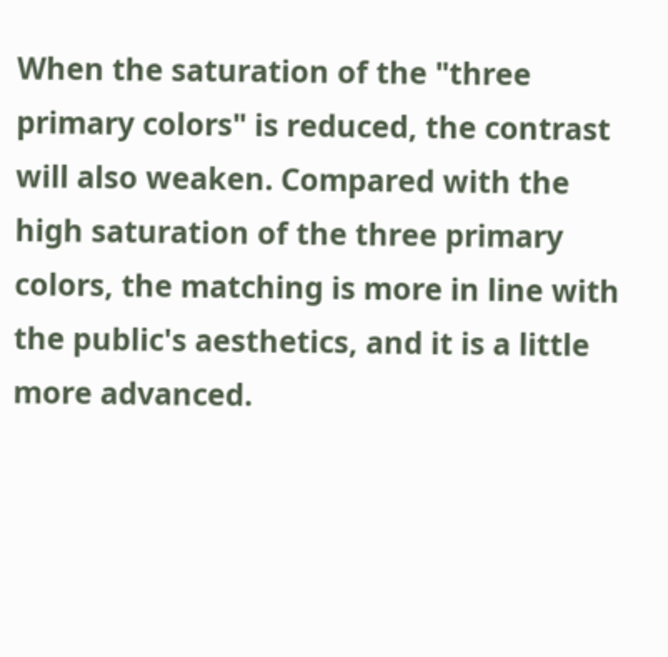When the saturation of the "three primary colors" is reduced, the contrast will also weaken. Compared with the high saturation of the three primary colors, the matching is more in line with the public's aesthetics, and it is a little more advanced.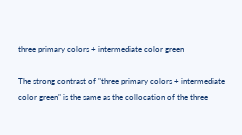three primary colors + intermediate color green

The strong contrast of "three primary colors + intermediate color green" is the same as the collocation of the three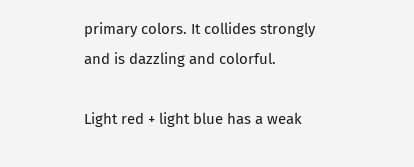primary colors. It collides strongly and is dazzling and colorful.

Light red + light blue has a weak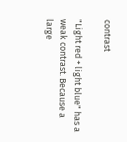contrast

"Light red + light blue" has a weak contrast. Because a large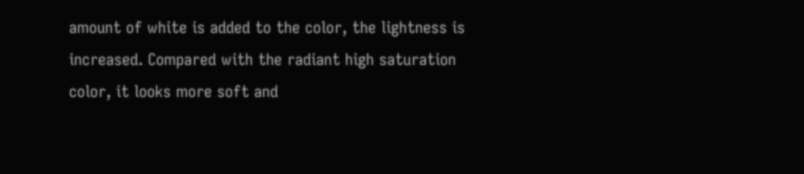amount of white is added to the color, the lightness is increased. Compared with the radiant high saturation color, it looks more soft and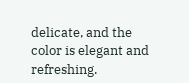delicate, and the color is elegant and refreshing.